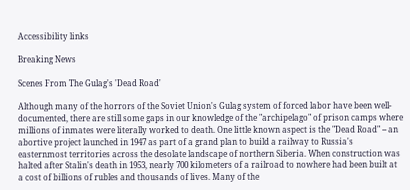Accessibility links

Breaking News

Scenes From The Gulag's 'Dead Road'

Although many of the horrors of the Soviet Union's Gulag system of forced labor have been well-documented, there are still some gaps in our knowledge of the "archipelago" of prison camps where millions of inmates were literally worked to death. One little known aspect is the "Dead Road" -- an abortive project launched in 1947 as part of a grand plan to build a railway to Russia's easternmost territories across the desolate landscape of northern Siberia. When construction was halted after Stalin's death in 1953, nearly 700 kilometers of a railroad to nowhere had been built at a cost of billions of rubles and thousands of lives. Many of the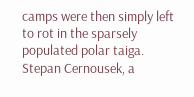camps were then simply left to rot in the sparsely populated polar taiga. Stepan Cernousek, a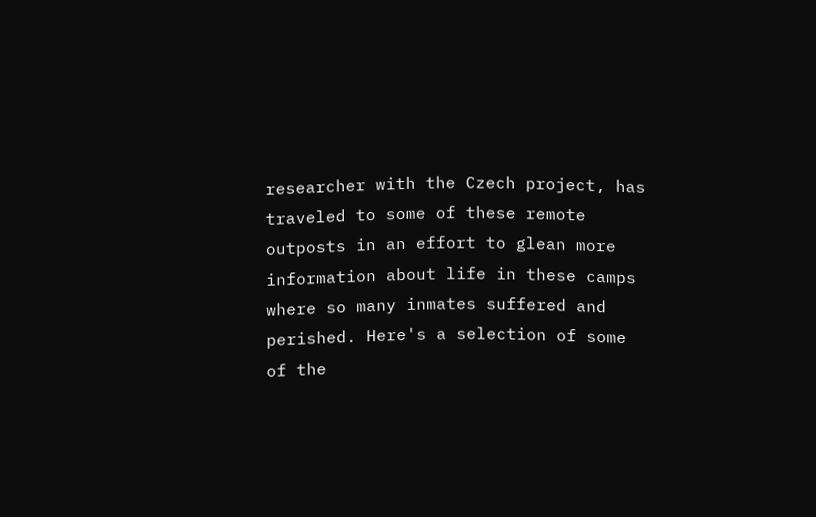researcher with the Czech project, has traveled to some of these remote outposts in an effort to glean more information about life in these camps where so many inmates suffered and perished. Here's a selection of some of the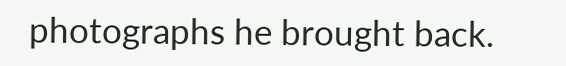photographs he brought back.